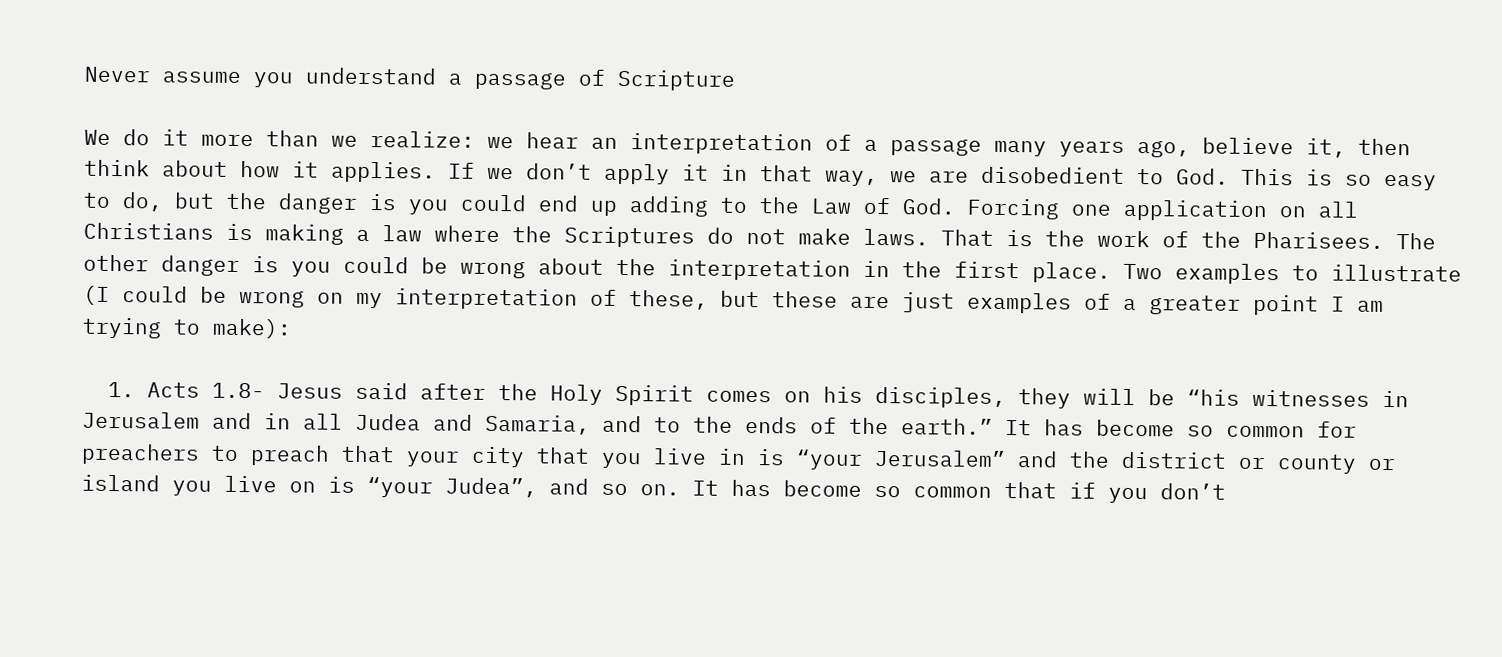Never assume you understand a passage of Scripture

We do it more than we realize: we hear an interpretation of a passage many years ago, believe it, then think about how it applies. If we don’t apply it in that way, we are disobedient to God. This is so easy to do, but the danger is you could end up adding to the Law of God. Forcing one application on all Christians is making a law where the Scriptures do not make laws. That is the work of the Pharisees. The other danger is you could be wrong about the interpretation in the first place. Two examples to illustrate (I could be wrong on my interpretation of these, but these are just examples of a greater point I am trying to make):

  1. Acts 1.8- Jesus said after the Holy Spirit comes on his disciples, they will be “his witnesses in Jerusalem and in all Judea and Samaria, and to the ends of the earth.” It has become so common for preachers to preach that your city that you live in is “your Jerusalem” and the district or county or island you live on is “your Judea”, and so on. It has become so common that if you don’t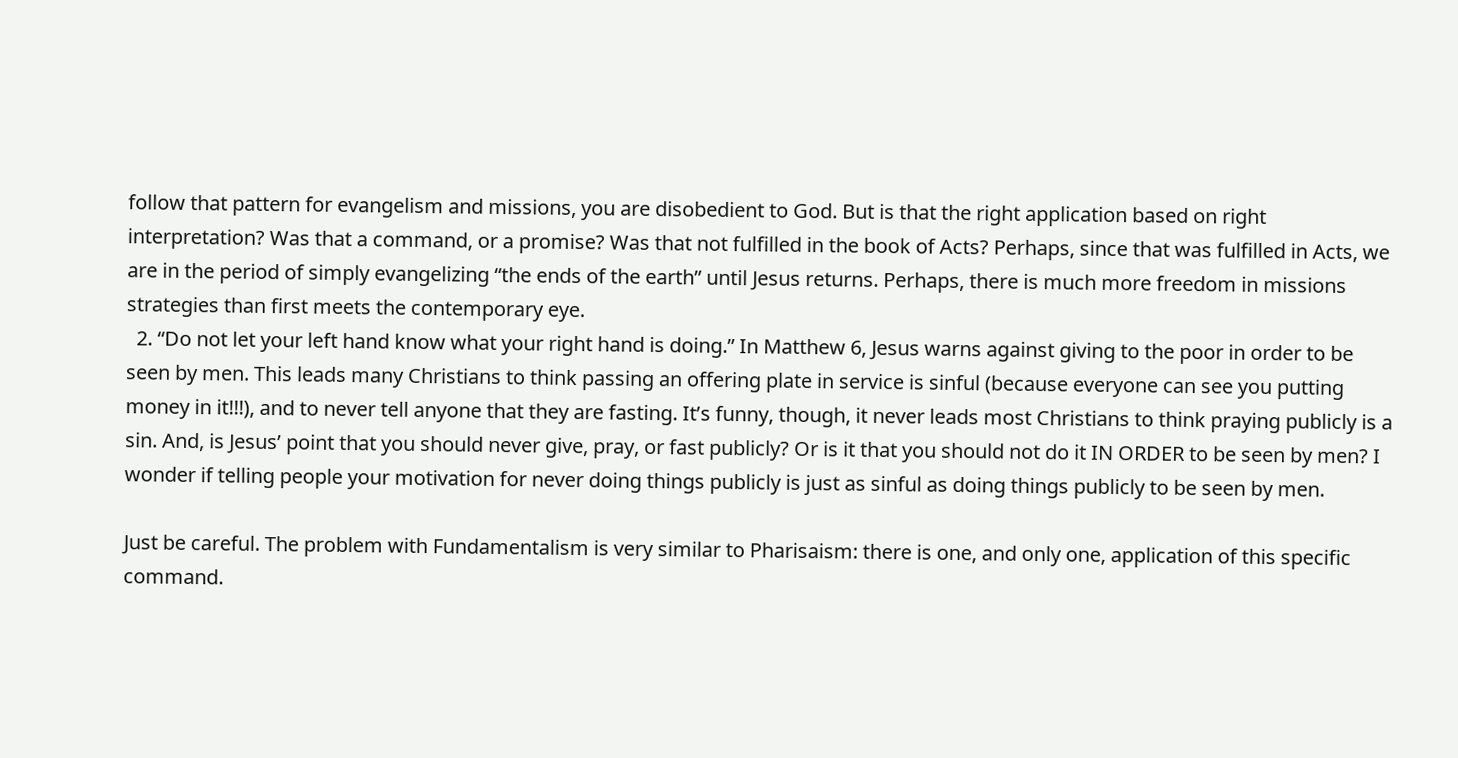follow that pattern for evangelism and missions, you are disobedient to God. But is that the right application based on right interpretation? Was that a command, or a promise? Was that not fulfilled in the book of Acts? Perhaps, since that was fulfilled in Acts, we are in the period of simply evangelizing “the ends of the earth” until Jesus returns. Perhaps, there is much more freedom in missions strategies than first meets the contemporary eye.
  2. “Do not let your left hand know what your right hand is doing.” In Matthew 6, Jesus warns against giving to the poor in order to be seen by men. This leads many Christians to think passing an offering plate in service is sinful (because everyone can see you putting money in it!!!), and to never tell anyone that they are fasting. It’s funny, though, it never leads most Christians to think praying publicly is a sin. And, is Jesus’ point that you should never give, pray, or fast publicly? Or is it that you should not do it IN ORDER to be seen by men? I wonder if telling people your motivation for never doing things publicly is just as sinful as doing things publicly to be seen by men.

Just be careful. The problem with Fundamentalism is very similar to Pharisaism: there is one, and only one, application of this specific command.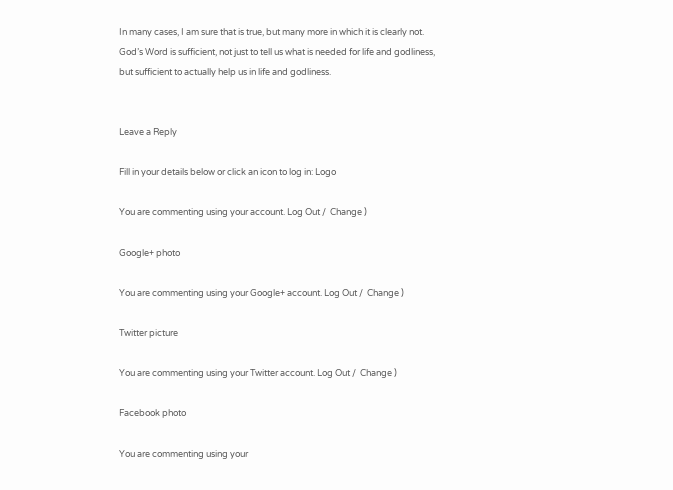In many cases, I am sure that is true, but many more in which it is clearly not. God’s Word is sufficient, not just to tell us what is needed for life and godliness, but sufficient to actually help us in life and godliness.


Leave a Reply

Fill in your details below or click an icon to log in: Logo

You are commenting using your account. Log Out /  Change )

Google+ photo

You are commenting using your Google+ account. Log Out /  Change )

Twitter picture

You are commenting using your Twitter account. Log Out /  Change )

Facebook photo

You are commenting using your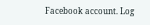Facebook account. Log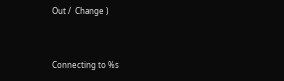Out /  Change )


Connecting to %s